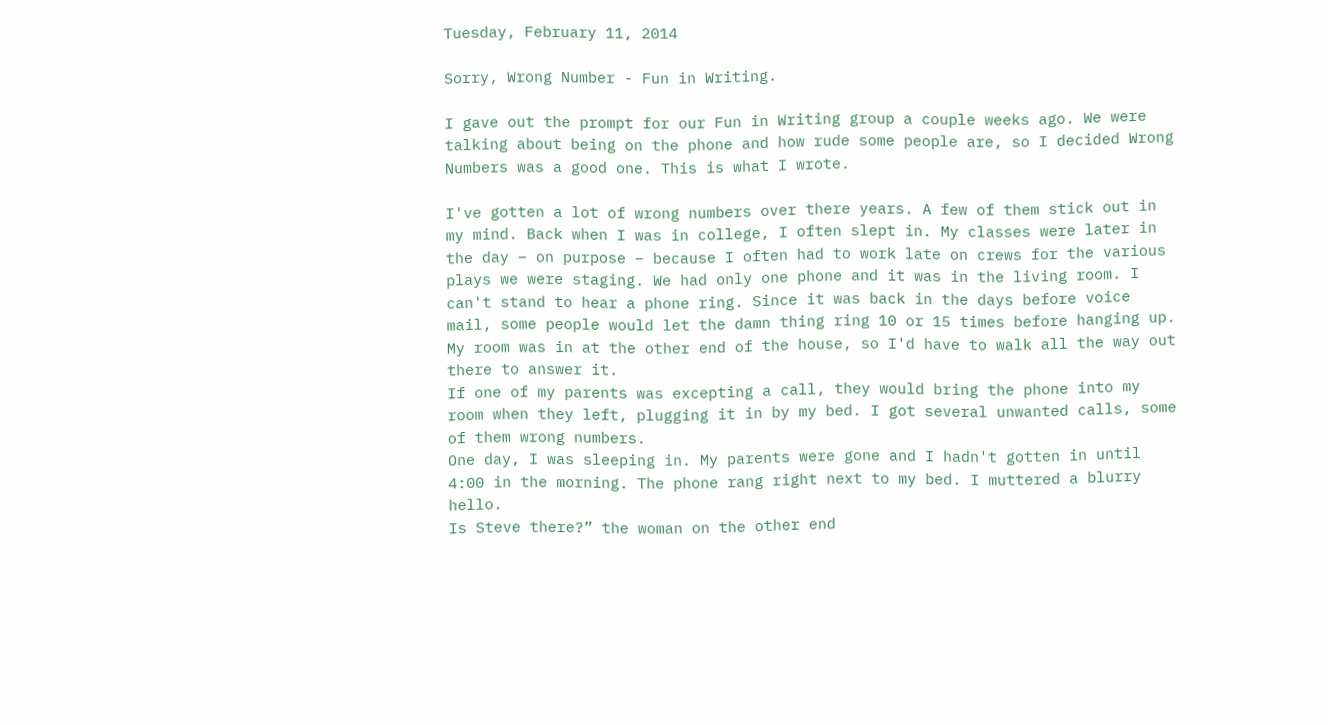Tuesday, February 11, 2014

Sorry, Wrong Number - Fun in Writing.

I gave out the prompt for our Fun in Writing group a couple weeks ago. We were talking about being on the phone and how rude some people are, so I decided Wrong Numbers was a good one. This is what I wrote.

I've gotten a lot of wrong numbers over there years. A few of them stick out in my mind. Back when I was in college, I often slept in. My classes were later in the day – on purpose – because I often had to work late on crews for the various plays we were staging. We had only one phone and it was in the living room. I can't stand to hear a phone ring. Since it was back in the days before voice mail, some people would let the damn thing ring 10 or 15 times before hanging up. My room was in at the other end of the house, so I'd have to walk all the way out there to answer it.
If one of my parents was excepting a call, they would bring the phone into my room when they left, plugging it in by my bed. I got several unwanted calls, some of them wrong numbers.
One day, I was sleeping in. My parents were gone and I hadn't gotten in until 4:00 in the morning. The phone rang right next to my bed. I muttered a blurry hello.
Is Steve there?” the woman on the other end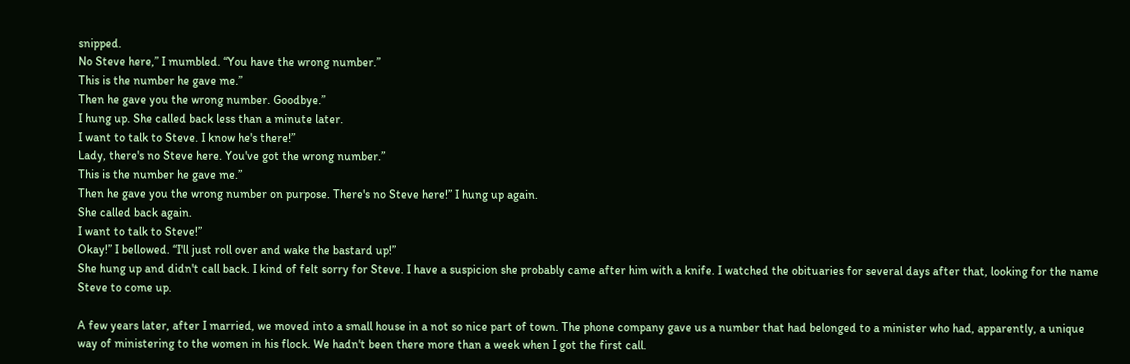snipped.
No Steve here,” I mumbled. “You have the wrong number.”
This is the number he gave me.”
Then he gave you the wrong number. Goodbye.”
I hung up. She called back less than a minute later.
I want to talk to Steve. I know he's there!”
Lady, there's no Steve here. You've got the wrong number.”
This is the number he gave me.”
Then he gave you the wrong number on purpose. There's no Steve here!” I hung up again.
She called back again.
I want to talk to Steve!”
Okay!” I bellowed. “I'll just roll over and wake the bastard up!”
She hung up and didn't call back. I kind of felt sorry for Steve. I have a suspicion she probably came after him with a knife. I watched the obituaries for several days after that, looking for the name Steve to come up.

A few years later, after I married, we moved into a small house in a not so nice part of town. The phone company gave us a number that had belonged to a minister who had, apparently, a unique way of ministering to the women in his flock. We hadn't been there more than a week when I got the first call.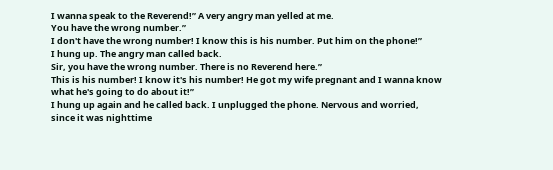I wanna speak to the Reverend!” A very angry man yelled at me.
You have the wrong number.”
I don't have the wrong number! I know this is his number. Put him on the phone!”
I hung up. The angry man called back.
Sir, you have the wrong number. There is no Reverend here.”
This is his number! I know it's his number! He got my wife pregnant and I wanna know what he's going to do about it!”
I hung up again and he called back. I unplugged the phone. Nervous and worried, since it was nighttime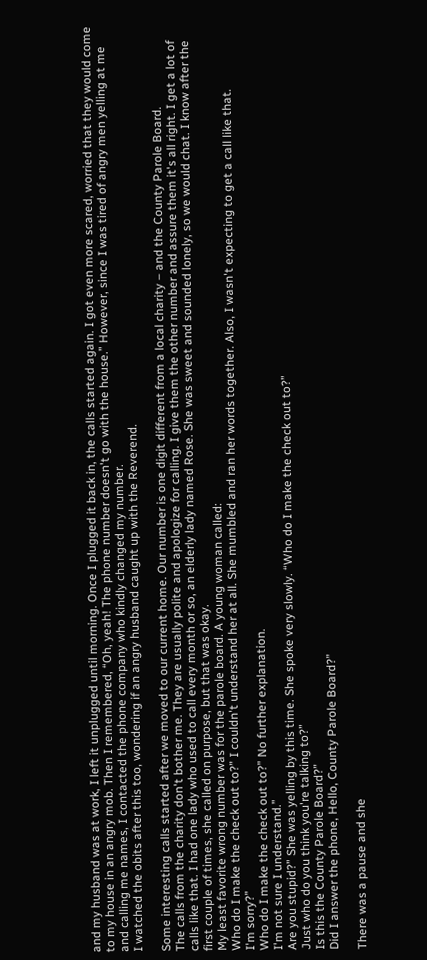and my husband was at work, I left it unplugged until morning. Once I plugged it back in, the calls started again. I got even more scared, worried that they would come to my house in an angry mob. Then I remembered, “Oh, yeah! The phone number doesn't go with the house.” However, since I was tired of angry men yelling at me and calling me names, I contacted the phone company who kindly changed my number.
I watched the obits after this too, wondering if an angry husband caught up with the Reverend.

Some interesting calls started after we moved to our current home. Our number is one digit different from a local charity – and the County Parole Board.
The calls from the charity don't bother me. They are usually polite and apologize for calling. I give them the other number and assure them it's all right. I get a lot of calls like that. I had one lady who used to call every month or so, an elderly lady named Rose. She was sweet and sounded lonely, so we would chat. I know after the first couple of times, she called on purpose, but that was okay.
My least favorite wrong number was for the parole board. A young woman called:
Who do I make the check out to?” I couldn't understand her at all. She mumbled and ran her words together. Also, I wasn't expecting to get a call like that.
I'm sorry?”
Who do I make the check out to?” No further explanation.
I'm not sure I understand.”
Are you stupid?” She was yelling by this time. She spoke very slowly. “Who do I make the check out to?”
Just who do you think you're talking to?”
Is this the County Parole Board?”
Did I answer the phone, Hello, County Parole Board?”

There was a pause and she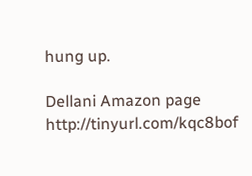hung up.

Dellani Amazon page http://tinyurl.com/kqc8bof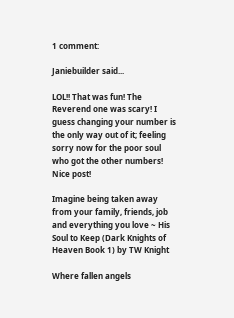1 comment:

Janiebuilder said...

LOL!! That was fun! The Reverend one was scary! I guess changing your number is the only way out of it; feeling sorry now for the poor soul who got the other numbers! Nice post!

Imagine being taken away from your family, friends, job and everything you love ~ His Soul to Keep (Dark Knights of Heaven Book 1) by TW Knight

Where fallen angels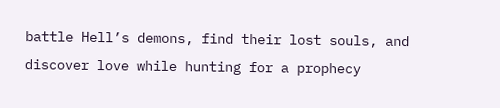battle Hell’s demons, find their lost souls, and discover love while hunting for a prophecy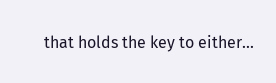that holds the key to either...